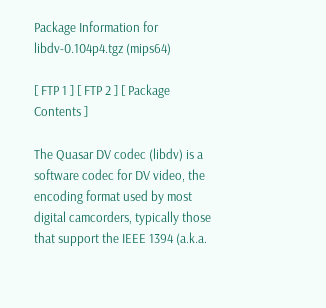Package Information for libdv-0.104p4.tgz (mips64)

[ FTP 1 ] [ FTP 2 ] [ Package Contents ]

The Quasar DV codec (libdv) is a software codec for DV video, the
encoding format used by most digital camcorders, typically those
that support the IEEE 1394 (a.k.a.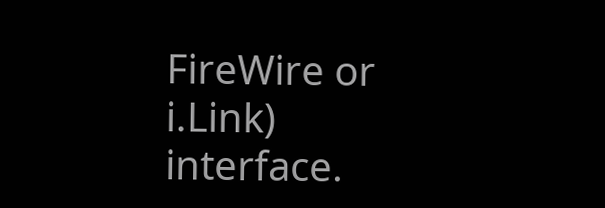FireWire or i.Link) interface.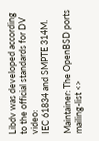Libdv was developed according to the official standards for DV video:
IEC 61834 and SMPTE 314M.

Maintainer: The OpenBSD ports mailing-list <>